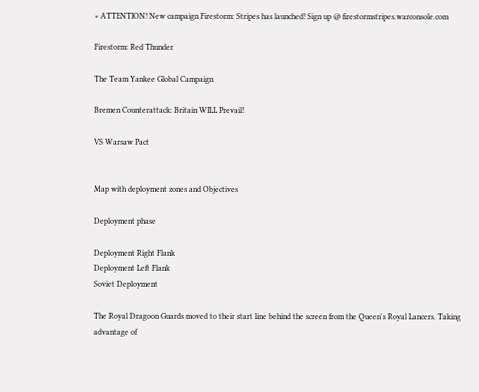× ATTENTION! New campaign Firestorm: Stripes has launched! Sign up @ firestormstripes.warconsole.com

Firestorm: Red Thunder

The Team Yankee Global Campaign

Bremen Counterattack: Britain WILL Prevail!

VS Warsaw Pact


Map with deployment zones and Objectives

Deployment phase

Deployment Right Flank
Deployment Left Flank
Soviet Deployment

The Royal Dragoon Guards moved to their start line behind the screen from the Queen's Royal Lancers. Taking advantage of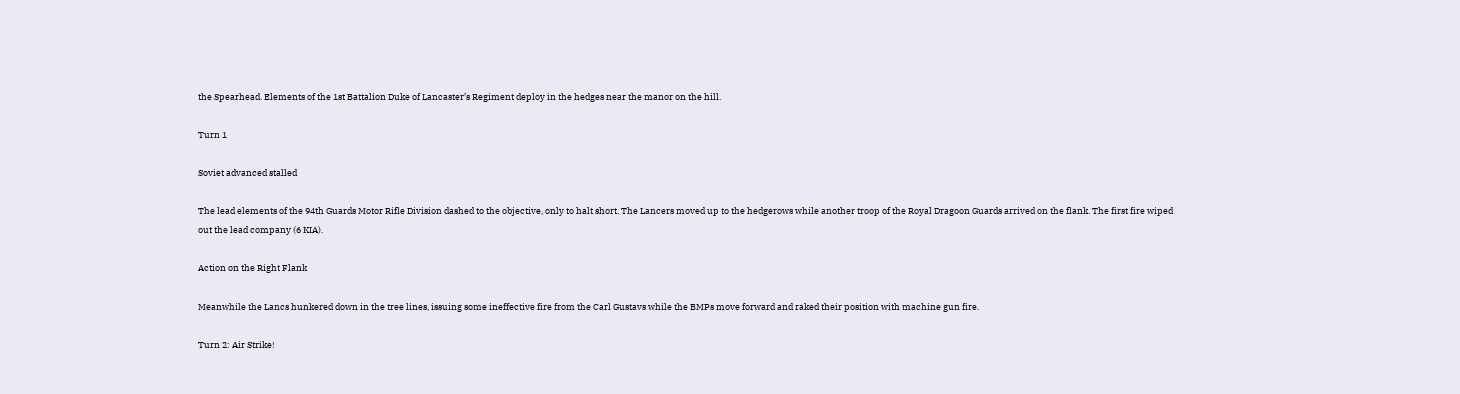the Spearhead. Elements of the 1st Battalion Duke of Lancaster’s Regiment deploy in the hedges near the manor on the hill.

Turn 1

Soviet advanced stalled

The lead elements of the 94th Guards Motor Rifle Division dashed to the objective, only to halt short. The Lancers moved up to the hedgerows while another troop of the Royal Dragoon Guards arrived on the flank. The first fire wiped out the lead company (6 KIA).

Action on the Right Flank

Meanwhile the Lancs hunkered down in the tree lines, issuing some ineffective fire from the Carl Gustavs while the BMPs move forward and raked their position with machine gun fire.

Turn 2: Air Strike!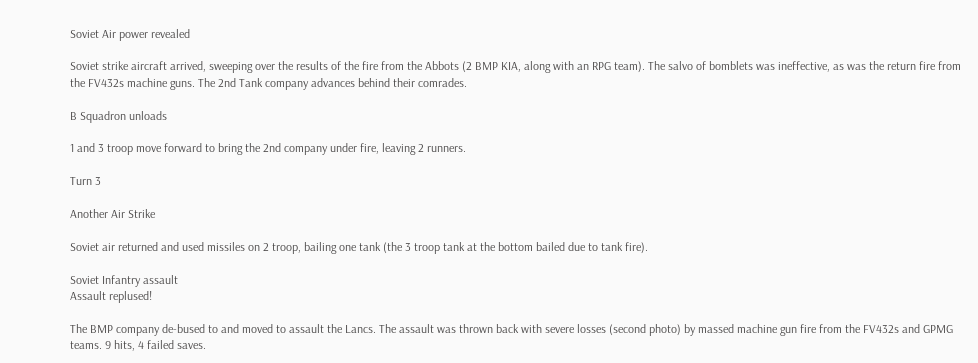Soviet Air power revealed

Soviet strike aircraft arrived, sweeping over the results of the fire from the Abbots (2 BMP KIA, along with an RPG team). The salvo of bomblets was ineffective, as was the return fire from the FV432s machine guns. The 2nd Tank company advances behind their comrades.

B Squadron unloads

1 and 3 troop move forward to bring the 2nd company under fire, leaving 2 runners.

Turn 3

Another Air Strike

Soviet air returned and used missiles on 2 troop, bailing one tank (the 3 troop tank at the bottom bailed due to tank fire).

Soviet Infantry assault
Assault replused!

The BMP company de-bused to and moved to assault the Lancs. The assault was thrown back with severe losses (second photo) by massed machine gun fire from the FV432s and GPMG teams. 9 hits, 4 failed saves.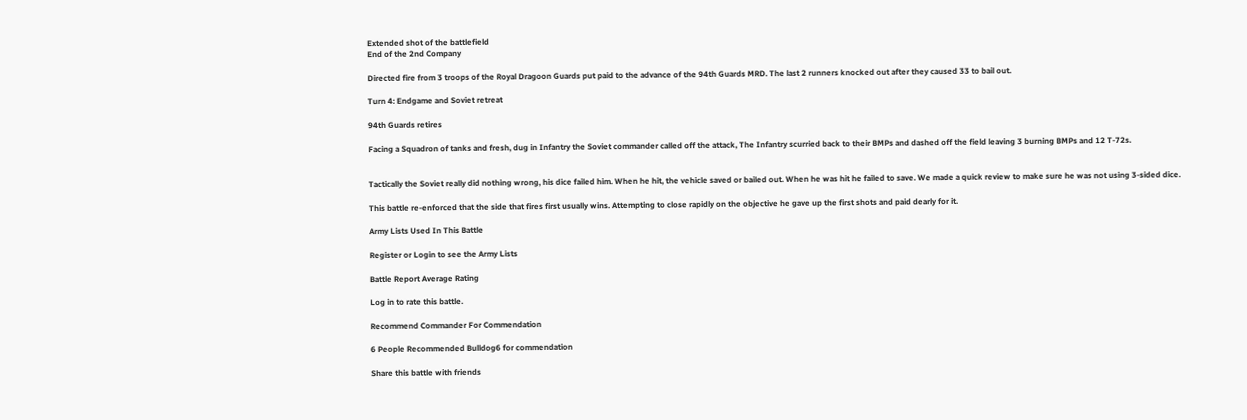Extended shot of the battlefield
End of the 2nd Company

Directed fire from 3 troops of the Royal Dragoon Guards put paid to the advance of the 94th Guards MRD. The last 2 runners knocked out after they caused 33 to bail out.

Turn 4: Endgame and Soviet retreat

94th Guards retires

Facing a Squadron of tanks and fresh, dug in Infantry the Soviet commander called off the attack, The Infantry scurried back to their BMPs and dashed off the field leaving 3 burning BMPs and 12 T-72s.


Tactically the Soviet really did nothing wrong, his dice failed him. When he hit, the vehicle saved or bailed out. When he was hit he failed to save. We made a quick review to make sure he was not using 3-sided dice.

This battle re-enforced that the side that fires first usually wins. Attempting to close rapidly on the objective he gave up the first shots and paid dearly for it.

Army Lists Used In This Battle

Register or Login to see the Army Lists

Battle Report Average Rating

Log in to rate this battle.

Recommend Commander For Commendation

6 People Recommended Bulldog6 for commendation

Share this battle with friends